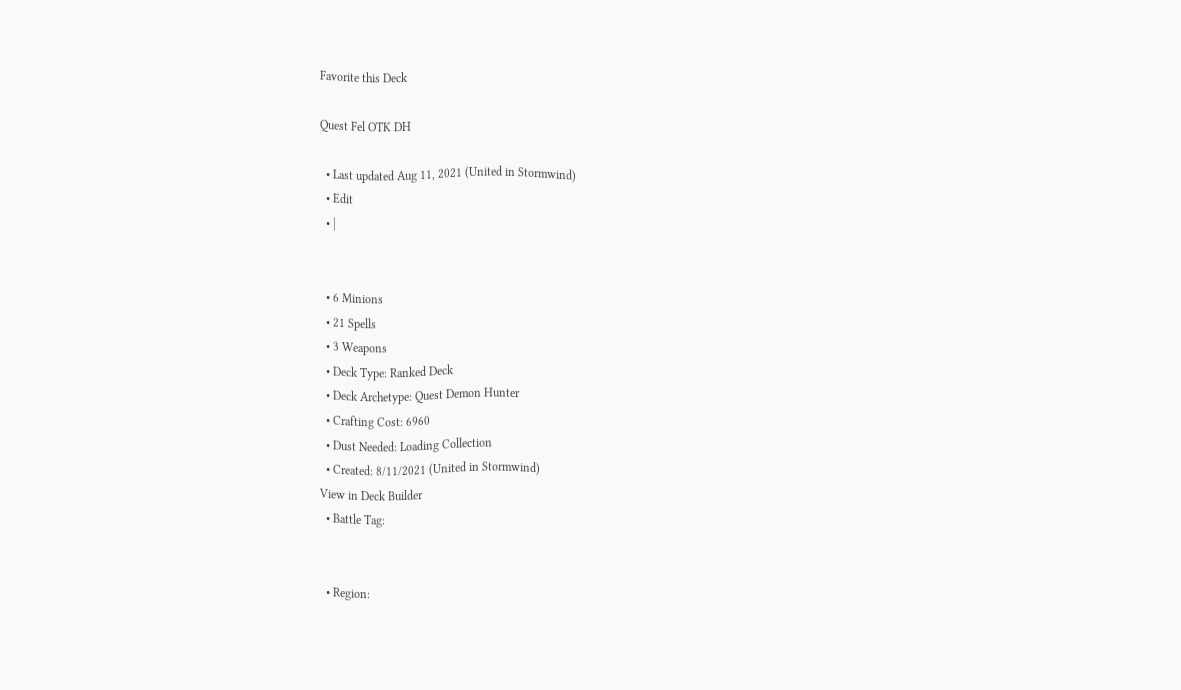Favorite this Deck

Quest Fel OTK DH

  • Last updated Aug 11, 2021 (United in Stormwind)
  • Edit
  • |


  • 6 Minions
  • 21 Spells
  • 3 Weapons
  • Deck Type: Ranked Deck
  • Deck Archetype: Quest Demon Hunter
  • Crafting Cost: 6960
  • Dust Needed: Loading Collection
  • Created: 8/11/2021 (United in Stormwind)
View in Deck Builder
  • Battle Tag:


  • Region: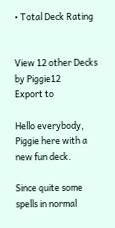• Total Deck Rating


View 12 other Decks by Piggie12
Export to

Hello everybody, Piggie here with a new fun deck.

Since quite some spells in normal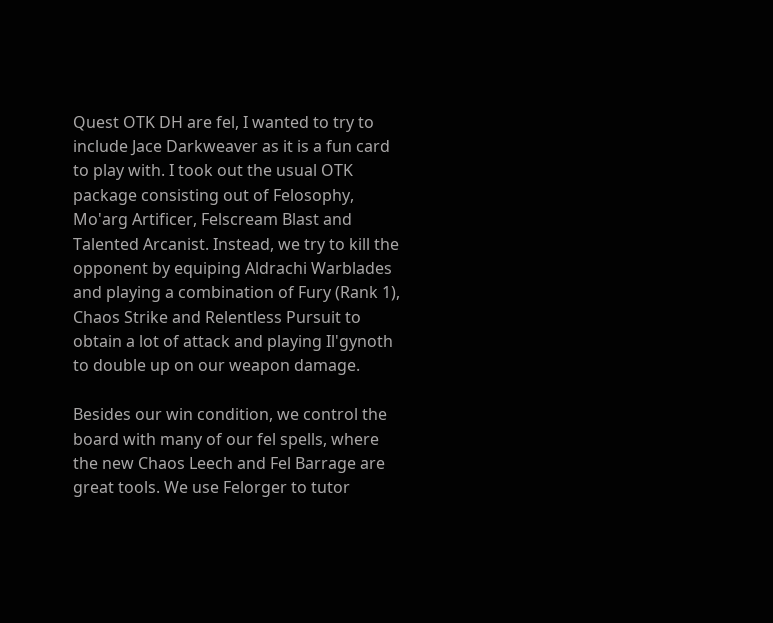Quest OTK DH are fel, I wanted to try to include Jace Darkweaver as it is a fun card to play with. I took out the usual OTK package consisting out of Felosophy, Mo'arg Artificer, Felscream Blast and Talented Arcanist. Instead, we try to kill the opponent by equiping Aldrachi Warblades and playing a combination of Fury (Rank 1), Chaos Strike and Relentless Pursuit to obtain a lot of attack and playing Il'gynoth to double up on our weapon damage.

Besides our win condition, we control the board with many of our fel spells, where the new Chaos Leech and Fel Barrage are great tools. We use Felorger to tutor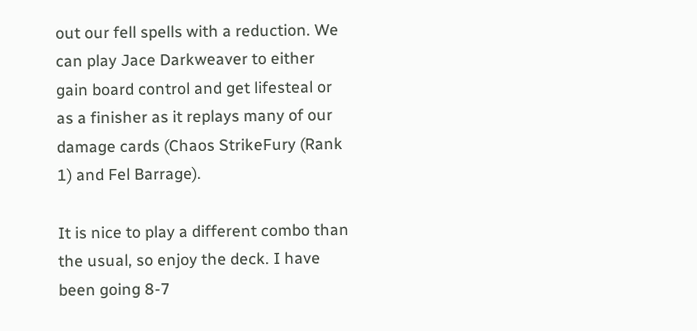out our fell spells with a reduction. We can play Jace Darkweaver to either gain board control and get lifesteal or as a finisher as it replays many of our damage cards (Chaos StrikeFury (Rank 1) and Fel Barrage).

It is nice to play a different combo than the usual, so enjoy the deck. I have been going 8-7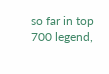so far in top 700 legend,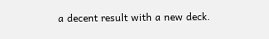a decent result with a new deck.